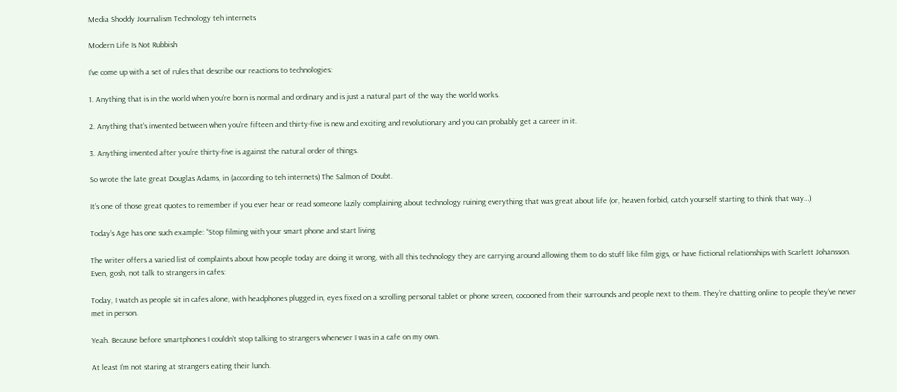Media Shoddy Journalism Technology teh internets

Modern Life Is Not Rubbish

I’ve come up with a set of rules that describe our reactions to technologies:

1. Anything that is in the world when you’re born is normal and ordinary and is just a natural part of the way the world works.

2. Anything that’s invented between when you’re fifteen and thirty-five is new and exciting and revolutionary and you can probably get a career in it.

3. Anything invented after you’re thirty-five is against the natural order of things.

So wrote the late great Douglas Adams, in (according to teh internets) The Salmon of Doubt.

It’s one of those great quotes to remember if you ever hear or read someone lazily complaining about technology ruining everything that was great about life (or, heaven forbid, catch yourself starting to think that way…)

Today’s Age has one such example: “Stop filming with your smart phone and start living

The writer offers a varied list of complaints about how people today are doing it wrong, with all this technology they are carrying around allowing them to do stuff like film gigs, or have fictional relationships with Scarlett Johansson. Even, gosh, not talk to strangers in cafes:

Today, I watch as people sit in cafes alone, with headphones plugged in, eyes fixed on a scrolling personal tablet or phone screen, cocooned from their surrounds and people next to them. They’re chatting online to people they’ve never met in person.

Yeah. Because before smartphones I couldn’t stop talking to strangers whenever I was in a cafe on my own.

At least I’m not staring at strangers eating their lunch.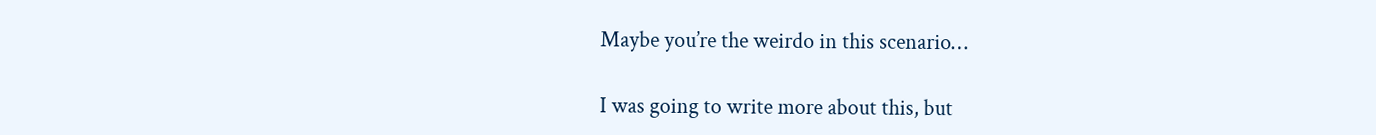Maybe you’re the weirdo in this scenario…

I was going to write more about this, but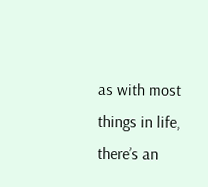as with most things in life, there’s an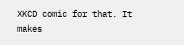XKCD comic for that. It makes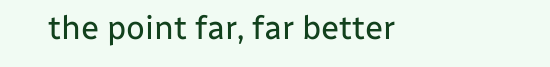the point far, far better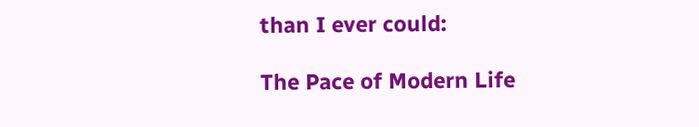than I ever could:

The Pace of Modern Life